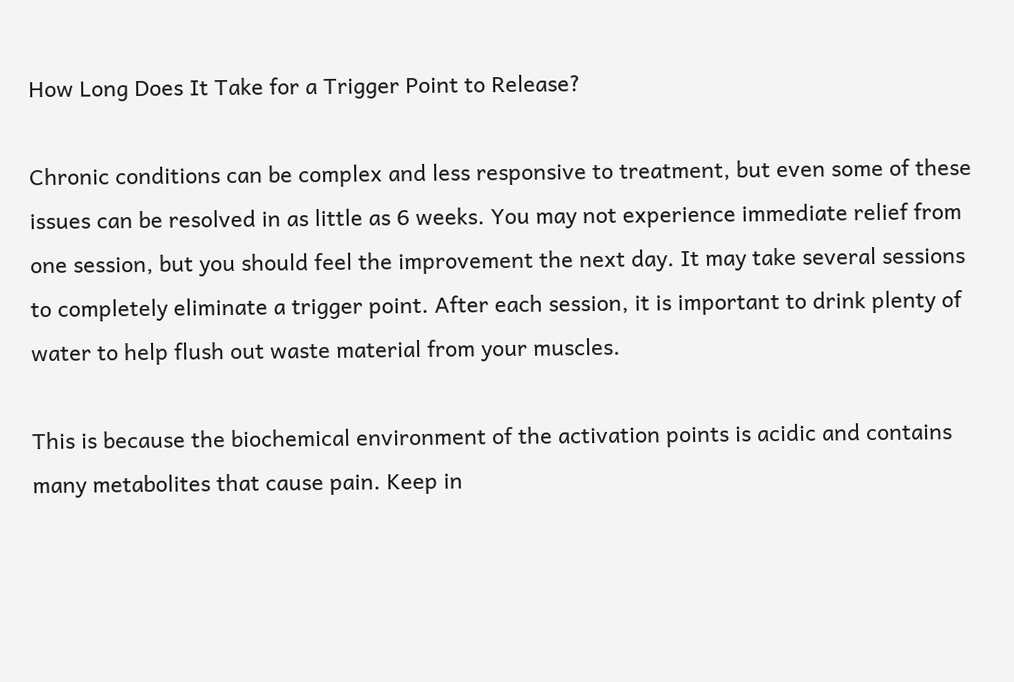How Long Does It Take for a Trigger Point to Release?

Chronic conditions can be complex and less responsive to treatment, but even some of these issues can be resolved in as little as 6 weeks. You may not experience immediate relief from one session, but you should feel the improvement the next day. It may take several sessions to completely eliminate a trigger point. After each session, it is important to drink plenty of water to help flush out waste material from your muscles.

This is because the biochemical environment of the activation points is acidic and contains many metabolites that cause pain. Keep in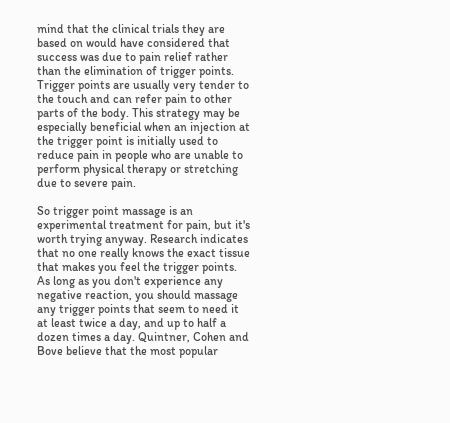mind that the clinical trials they are based on would have considered that success was due to pain relief rather than the elimination of trigger points. Trigger points are usually very tender to the touch and can refer pain to other parts of the body. This strategy may be especially beneficial when an injection at the trigger point is initially used to reduce pain in people who are unable to perform physical therapy or stretching due to severe pain.

So trigger point massage is an experimental treatment for pain, but it's worth trying anyway. Research indicates that no one really knows the exact tissue that makes you feel the trigger points. As long as you don't experience any negative reaction, you should massage any trigger points that seem to need it at least twice a day, and up to half a dozen times a day. Quintner, Cohen and Bove believe that the most popular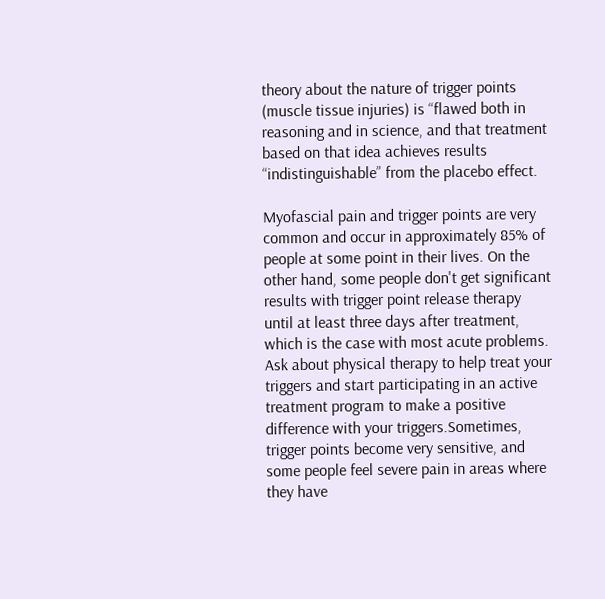theory about the nature of trigger points (muscle tissue injuries) is “flawed both in reasoning and in science, and that treatment based on that idea achieves results “indistinguishable” from the placebo effect.

Myofascial pain and trigger points are very common and occur in approximately 85% of people at some point in their lives. On the other hand, some people don't get significant results with trigger point release therapy until at least three days after treatment, which is the case with most acute problems. Ask about physical therapy to help treat your triggers and start participating in an active treatment program to make a positive difference with your triggers.Sometimes, trigger points become very sensitive, and some people feel severe pain in areas where they have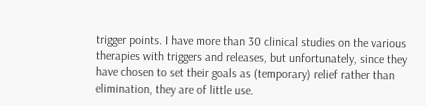trigger points. I have more than 30 clinical studies on the various therapies with triggers and releases, but unfortunately, since they have chosen to set their goals as (temporary) relief rather than elimination, they are of little use.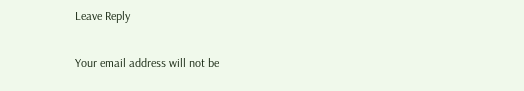Leave Reply

Your email address will not be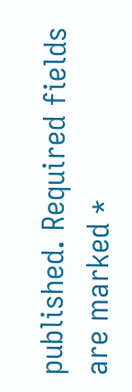published. Required fields are marked *